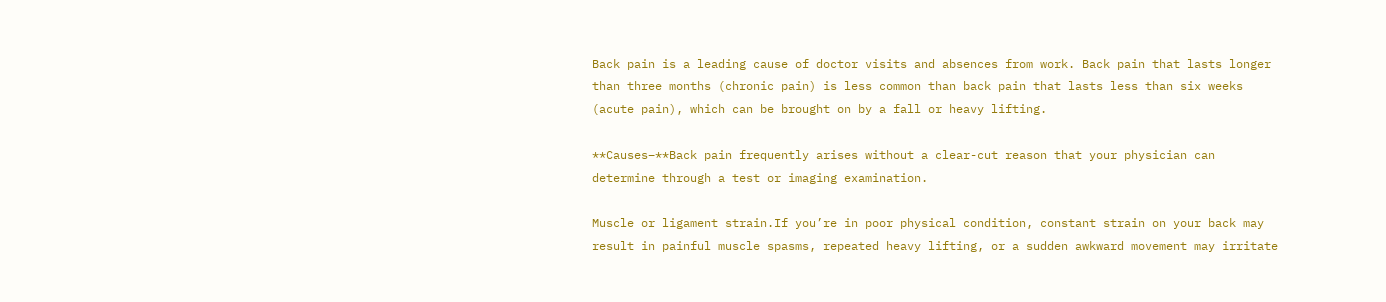Back pain is a leading cause of doctor visits and absences from work. Back pain that lasts longer than three months (chronic pain) is less common than back pain that lasts less than six weeks (acute pain), which can be brought on by a fall or heavy lifting.

**Causes–**Back pain frequently arises without a clear-cut reason that your physician can determine through a test or imaging examination.

Muscle or ligament strain.If you’re in poor physical condition, constant strain on your back may result in painful muscle spasms, repeated heavy lifting, or a sudden awkward movement may irritate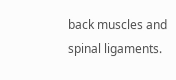back muscles and spinal ligaments.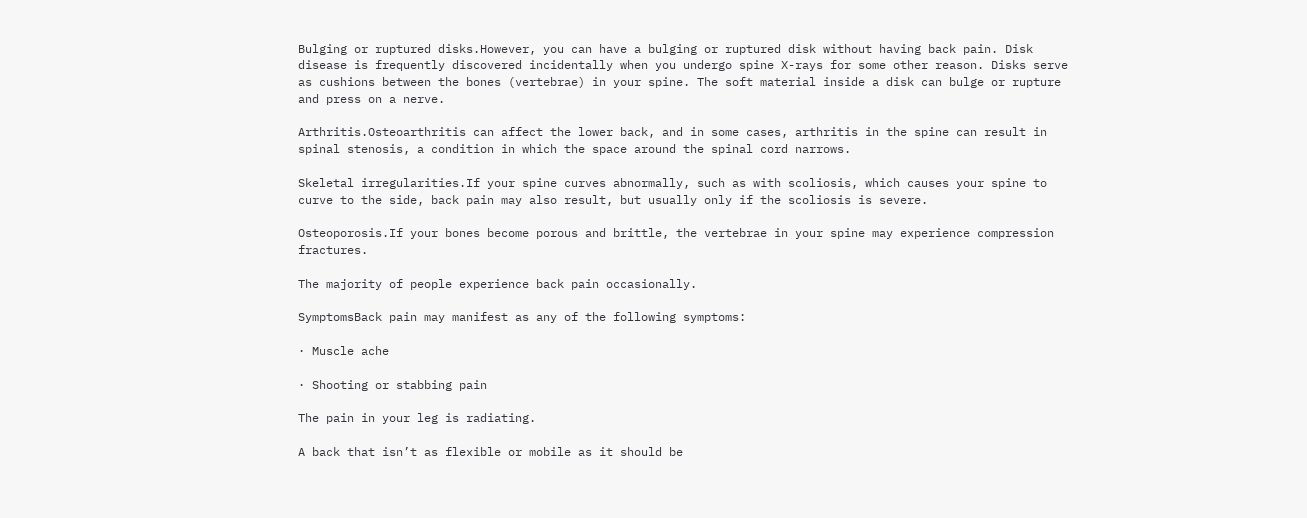Bulging or ruptured disks.However, you can have a bulging or ruptured disk without having back pain. Disk disease is frequently discovered incidentally when you undergo spine X-rays for some other reason. Disks serve as cushions between the bones (vertebrae) in your spine. The soft material inside a disk can bulge or rupture and press on a nerve.

Arthritis.Osteoarthritis can affect the lower back, and in some cases, arthritis in the spine can result in spinal stenosis, a condition in which the space around the spinal cord narrows.

Skeletal irregularities.If your spine curves abnormally, such as with scoliosis, which causes your spine to curve to the side, back pain may also result, but usually only if the scoliosis is severe.

Osteoporosis.If your bones become porous and brittle, the vertebrae in your spine may experience compression fractures.

The majority of people experience back pain occasionally.

SymptomsBack pain may manifest as any of the following symptoms:

· Muscle ache

· Shooting or stabbing pain

The pain in your leg is radiating.

A back that isn’t as flexible or mobile as it should be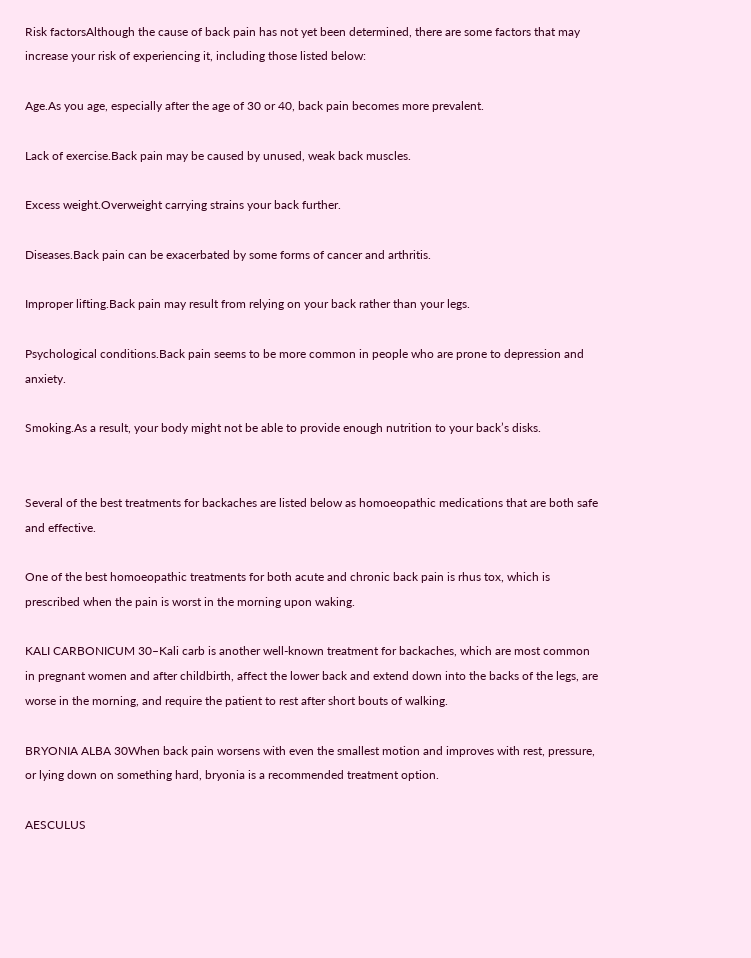Risk factorsAlthough the cause of back pain has not yet been determined, there are some factors that may increase your risk of experiencing it, including those listed below:

Age.As you age, especially after the age of 30 or 40, back pain becomes more prevalent.

Lack of exercise.Back pain may be caused by unused, weak back muscles.

Excess weight.Overweight carrying strains your back further.

Diseases.Back pain can be exacerbated by some forms of cancer and arthritis.

Improper lifting.Back pain may result from relying on your back rather than your legs.

Psychological conditions.Back pain seems to be more common in people who are prone to depression and anxiety.

Smoking.As a result, your body might not be able to provide enough nutrition to your back’s disks.


Several of the best treatments for backaches are listed below as homoeopathic medications that are both safe and effective.

One of the best homoeopathic treatments for both acute and chronic back pain is rhus tox, which is prescribed when the pain is worst in the morning upon waking.

KALI CARBONICUM 30–Kali carb is another well-known treatment for backaches, which are most common in pregnant women and after childbirth, affect the lower back and extend down into the backs of the legs, are worse in the morning, and require the patient to rest after short bouts of walking.

BRYONIA ALBA 30When back pain worsens with even the smallest motion and improves with rest, pressure, or lying down on something hard, bryonia is a recommended treatment option.

AESCULUS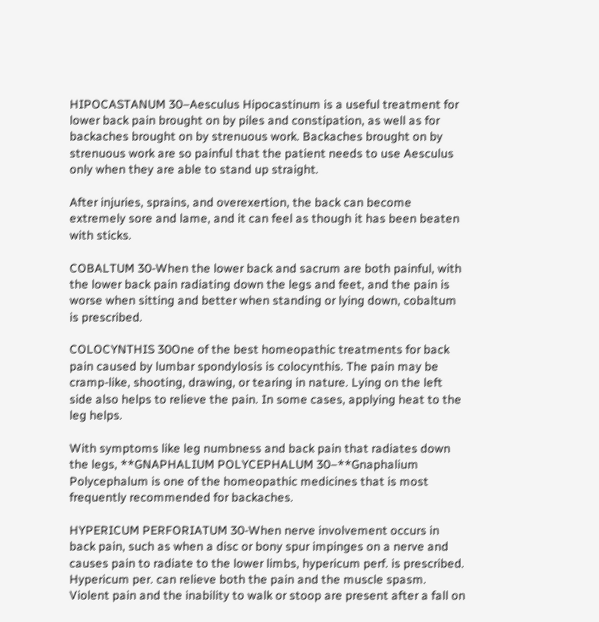HIPOCASTANUM 30–Aesculus Hipocastinum is a useful treatment for lower back pain brought on by piles and constipation, as well as for backaches brought on by strenuous work. Backaches brought on by strenuous work are so painful that the patient needs to use Aesculus only when they are able to stand up straight.

After injuries, sprains, and overexertion, the back can become extremely sore and lame, and it can feel as though it has been beaten with sticks.

COBALTUM 30-When the lower back and sacrum are both painful, with the lower back pain radiating down the legs and feet, and the pain is worse when sitting and better when standing or lying down, cobaltum is prescribed.

COLOCYNTHIS 30One of the best homeopathic treatments for back pain caused by lumbar spondylosis is colocynthis. The pain may be cramp-like, shooting, drawing, or tearing in nature. Lying on the left side also helps to relieve the pain. In some cases, applying heat to the leg helps.

With symptoms like leg numbness and back pain that radiates down the legs, **GNAPHALIUM POLYCEPHALUM 30–**Gnaphalium Polycephalum is one of the homeopathic medicines that is most frequently recommended for backaches.

HYPERICUM PERFORIATUM 30-When nerve involvement occurs in back pain, such as when a disc or bony spur impinges on a nerve and causes pain to radiate to the lower limbs, hypericum perf. is prescribed. Hypericum per. can relieve both the pain and the muscle spasm. Violent pain and the inability to walk or stoop are present after a fall on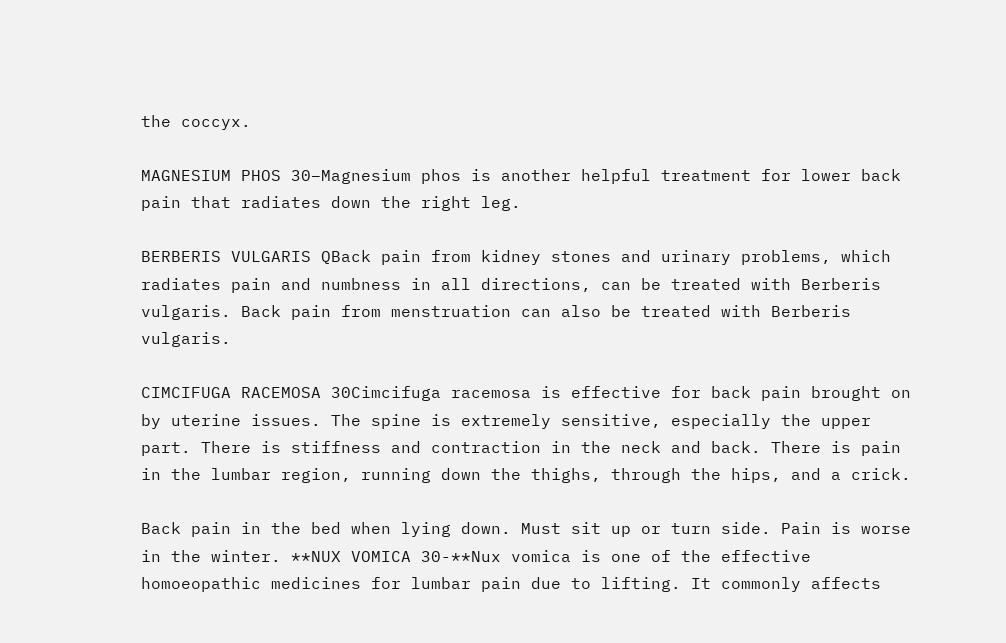the coccyx.

MAGNESIUM PHOS 30–Magnesium phos is another helpful treatment for lower back pain that radiates down the right leg.

BERBERIS VULGARIS QBack pain from kidney stones and urinary problems, which radiates pain and numbness in all directions, can be treated with Berberis vulgaris. Back pain from menstruation can also be treated with Berberis vulgaris.

CIMCIFUGA RACEMOSA 30Cimcifuga racemosa is effective for back pain brought on by uterine issues. The spine is extremely sensitive, especially the upper part. There is stiffness and contraction in the neck and back. There is pain in the lumbar region, running down the thighs, through the hips, and a crick.

Back pain in the bed when lying down. Must sit up or turn side. Pain is worse in the winter. **NUX VOMICA 30-**Nux vomica is one of the effective homoeopathic medicines for lumbar pain due to lifting. It commonly affects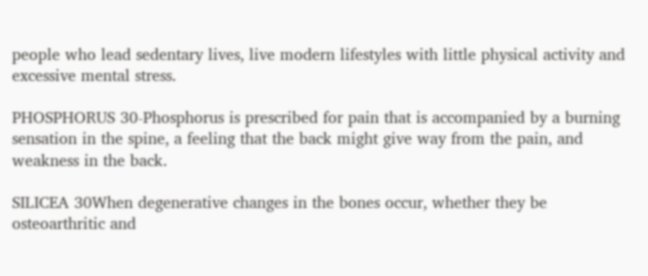people who lead sedentary lives, live modern lifestyles with little physical activity and excessive mental stress.

PHOSPHORUS 30-Phosphorus is prescribed for pain that is accompanied by a burning sensation in the spine, a feeling that the back might give way from the pain, and weakness in the back.

SILICEA 30When degenerative changes in the bones occur, whether they be osteoarthritic and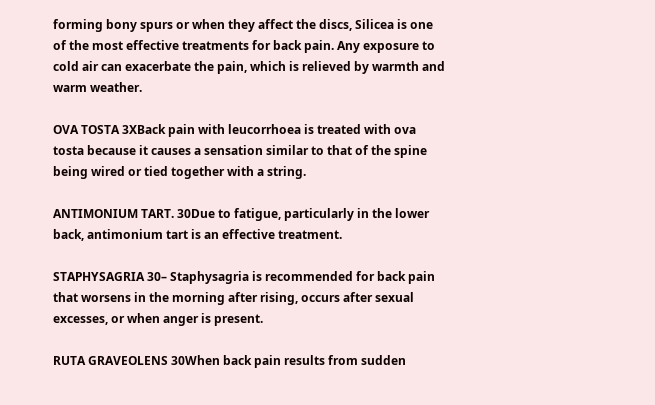forming bony spurs or when they affect the discs, Silicea is one of the most effective treatments for back pain. Any exposure to cold air can exacerbate the pain, which is relieved by warmth and warm weather.

OVA TOSTA 3XBack pain with leucorrhoea is treated with ova tosta because it causes a sensation similar to that of the spine being wired or tied together with a string.

ANTIMONIUM TART. 30Due to fatigue, particularly in the lower back, antimonium tart is an effective treatment.

STAPHYSAGRIA 30– Staphysagria is recommended for back pain that worsens in the morning after rising, occurs after sexual excesses, or when anger is present.

RUTA GRAVEOLENS 30When back pain results from sudden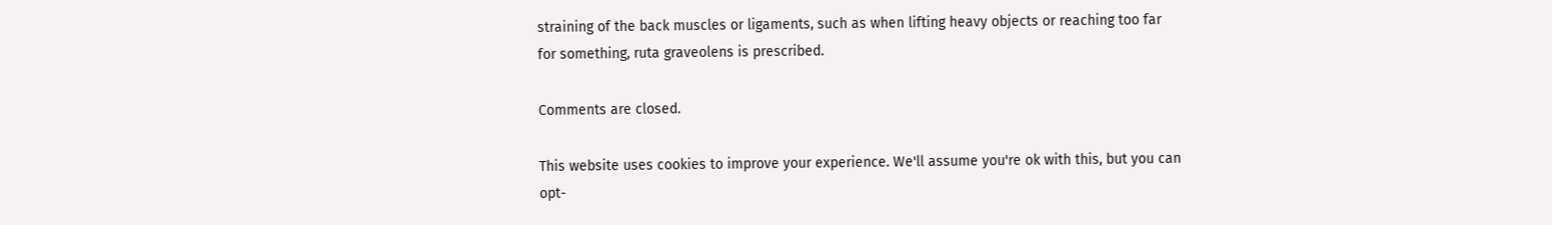straining of the back muscles or ligaments, such as when lifting heavy objects or reaching too far for something, ruta graveolens is prescribed.

Comments are closed.

This website uses cookies to improve your experience. We'll assume you're ok with this, but you can opt-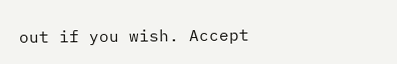out if you wish. Accept